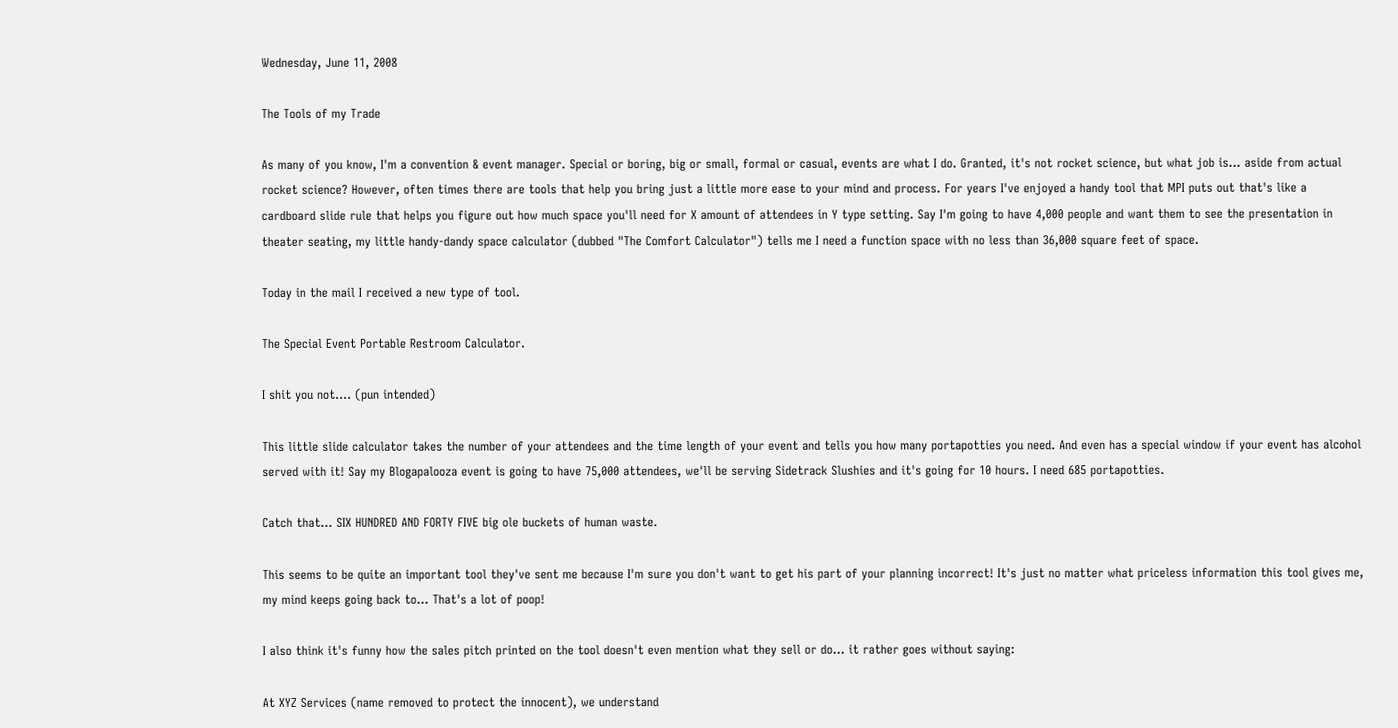Wednesday, June 11, 2008

The Tools of my Trade

As many of you know, I'm a convention & event manager. Special or boring, big or small, formal or casual, events are what I do. Granted, it's not rocket science, but what job is... aside from actual rocket science? However, often times there are tools that help you bring just a little more ease to your mind and process. For years I've enjoyed a handy tool that MPI puts out that's like a cardboard slide rule that helps you figure out how much space you'll need for X amount of attendees in Y type setting. Say I'm going to have 4,000 people and want them to see the presentation in theater seating, my little handy-dandy space calculator (dubbed "The Comfort Calculator") tells me I need a function space with no less than 36,000 square feet of space.

Today in the mail I received a new type of tool.

The Special Event Portable Restroom Calculator.

I shit you not.... (pun intended)

This little slide calculator takes the number of your attendees and the time length of your event and tells you how many portapotties you need. And even has a special window if your event has alcohol served with it! Say my Blogapalooza event is going to have 75,000 attendees, we'll be serving Sidetrack Slushies and it's going for 10 hours. I need 685 portapotties.

Catch that... SIX HUNDRED AND FORTY FIVE big ole buckets of human waste.

This seems to be quite an important tool they've sent me because I'm sure you don't want to get his part of your planning incorrect! It's just no matter what priceless information this tool gives me, my mind keeps going back to... That's a lot of poop!

I also think it's funny how the sales pitch printed on the tool doesn't even mention what they sell or do... it rather goes without saying:

At XYZ Services (name removed to protect the innocent), we understand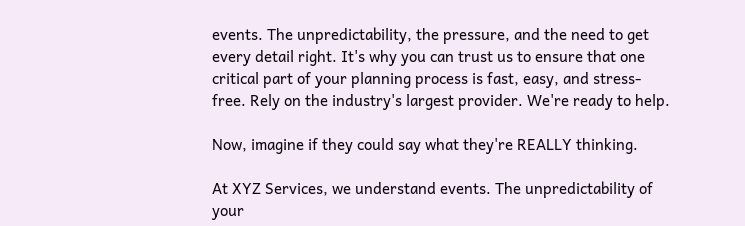events. The unpredictability, the pressure, and the need to get every detail right. It's why you can trust us to ensure that one critical part of your planning process is fast, easy, and stress-free. Rely on the industry's largest provider. We're ready to help.

Now, imagine if they could say what they're REALLY thinking.

At XYZ Services, we understand events. The unpredictability of your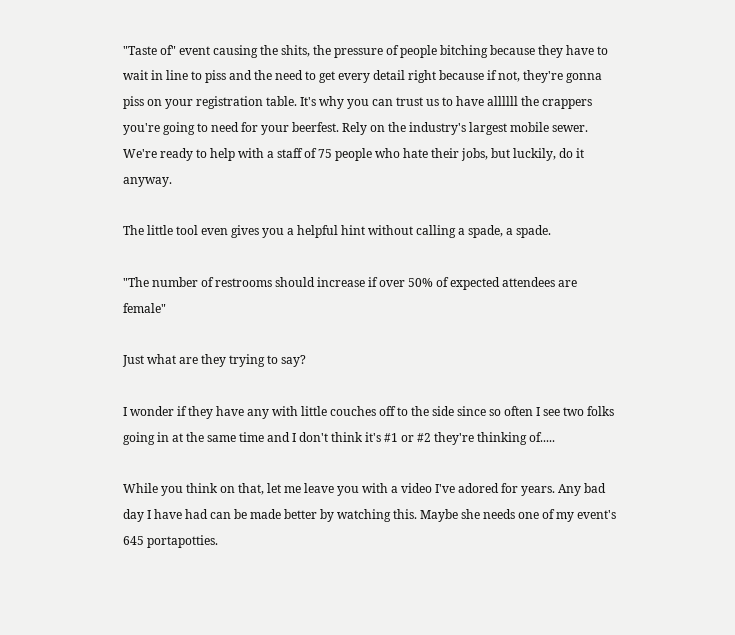"Taste of" event causing the shits, the pressure of people bitching because they have to wait in line to piss and the need to get every detail right because if not, they're gonna piss on your registration table. It's why you can trust us to have allllll the crappers you're going to need for your beerfest. Rely on the industry's largest mobile sewer. We're ready to help with a staff of 75 people who hate their jobs, but luckily, do it anyway.

The little tool even gives you a helpful hint without calling a spade, a spade.

"The number of restrooms should increase if over 50% of expected attendees are female"

Just what are they trying to say?

I wonder if they have any with little couches off to the side since so often I see two folks going in at the same time and I don't think it's #1 or #2 they're thinking of.....

While you think on that, let me leave you with a video I've adored for years. Any bad day I have had can be made better by watching this. Maybe she needs one of my event's 645 portapotties.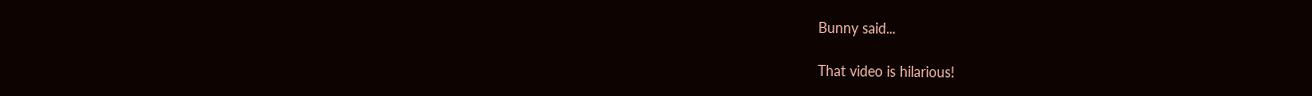Bunny said...

That video is hilarious!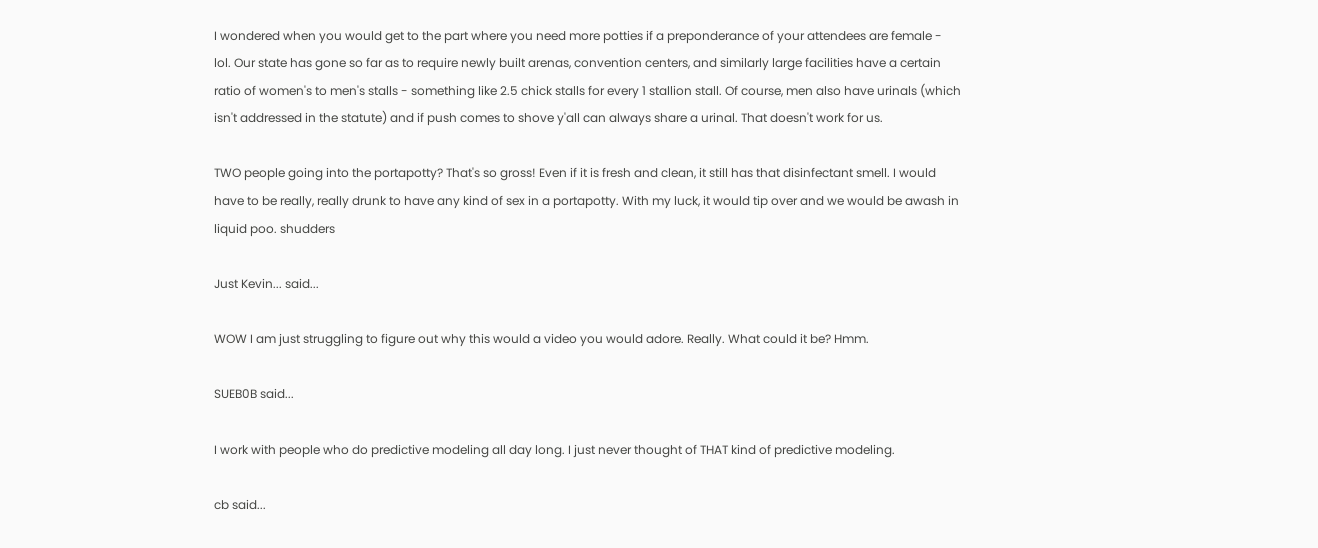I wondered when you would get to the part where you need more potties if a preponderance of your attendees are female - lol. Our state has gone so far as to require newly built arenas, convention centers, and similarly large facilities have a certain ratio of women's to men's stalls - something like 2.5 chick stalls for every 1 stallion stall. Of course, men also have urinals (which isn't addressed in the statute) and if push comes to shove y'all can always share a urinal. That doesn't work for us.

TWO people going into the portapotty? That's so gross! Even if it is fresh and clean, it still has that disinfectant smell. I would have to be really, really drunk to have any kind of sex in a portapotty. With my luck, it would tip over and we would be awash in liquid poo. shudders

Just Kevin... said...

WOW I am just struggling to figure out why this would a video you would adore. Really. What could it be? Hmm.

SUEB0B said...

I work with people who do predictive modeling all day long. I just never thought of THAT kind of predictive modeling.

cb said...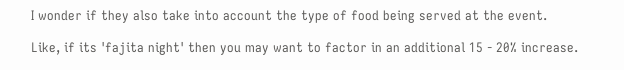I wonder if they also take into account the type of food being served at the event.

Like, if its 'fajita night' then you may want to factor in an additional 15 - 20% increase.